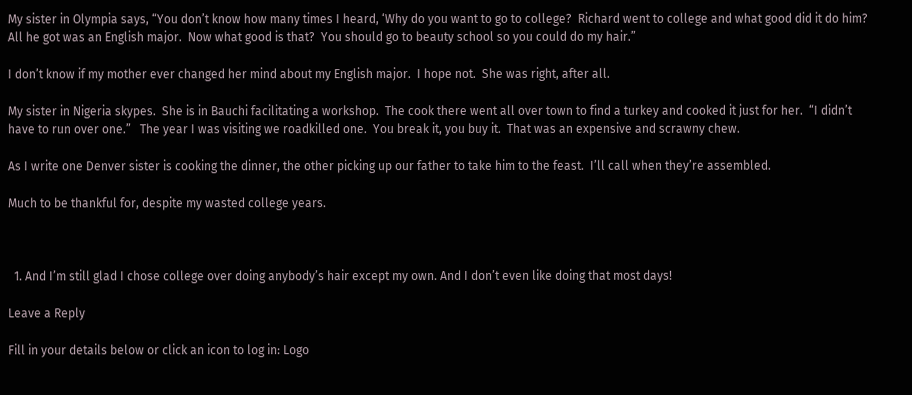My sister in Olympia says, “You don’t know how many times I heard, ‘Why do you want to go to college?  Richard went to college and what good did it do him?  All he got was an English major.  Now what good is that?  You should go to beauty school so you could do my hair.”

I don’t know if my mother ever changed her mind about my English major.  I hope not.  She was right, after all.

My sister in Nigeria skypes.  She is in Bauchi facilitating a workshop.  The cook there went all over town to find a turkey and cooked it just for her.  “I didn’t have to run over one.”   The year I was visiting we roadkilled one.  You break it, you buy it.  That was an expensive and scrawny chew.

As I write one Denver sister is cooking the dinner, the other picking up our father to take him to the feast.  I’ll call when they’re assembled.

Much to be thankful for, despite my wasted college years.



  1. And I’m still glad I chose college over doing anybody’s hair except my own. And I don’t even like doing that most days!

Leave a Reply

Fill in your details below or click an icon to log in: Logo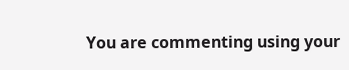You are commenting using your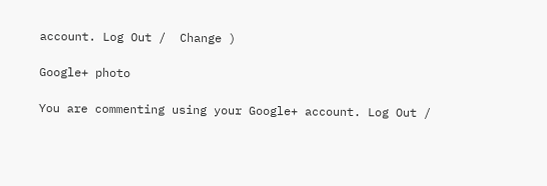account. Log Out /  Change )

Google+ photo

You are commenting using your Google+ account. Log Out /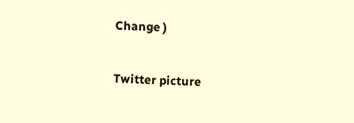Change )

Twitter picture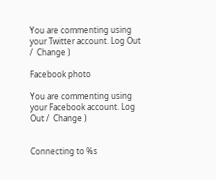You are commenting using your Twitter account. Log Out /  Change )

Facebook photo

You are commenting using your Facebook account. Log Out /  Change )


Connecting to %s